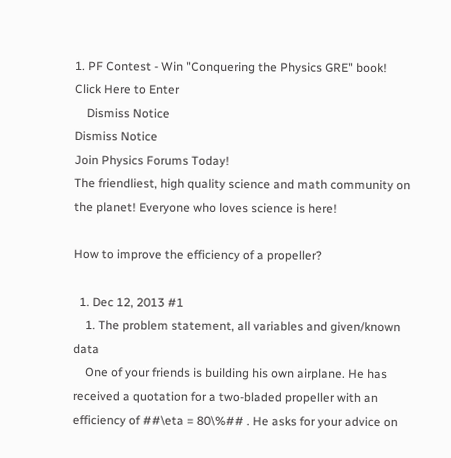1. PF Contest - Win "Conquering the Physics GRE" book! Click Here to Enter
    Dismiss Notice
Dismiss Notice
Join Physics Forums Today!
The friendliest, high quality science and math community on the planet! Everyone who loves science is here!

How to improve the efficiency of a propeller?

  1. Dec 12, 2013 #1
    1. The problem statement, all variables and given/known data
    One of your friends is building his own airplane. He has received a quotation for a two-bladed propeller with an efficiency of ##\eta = 80\%## . He asks for your advice on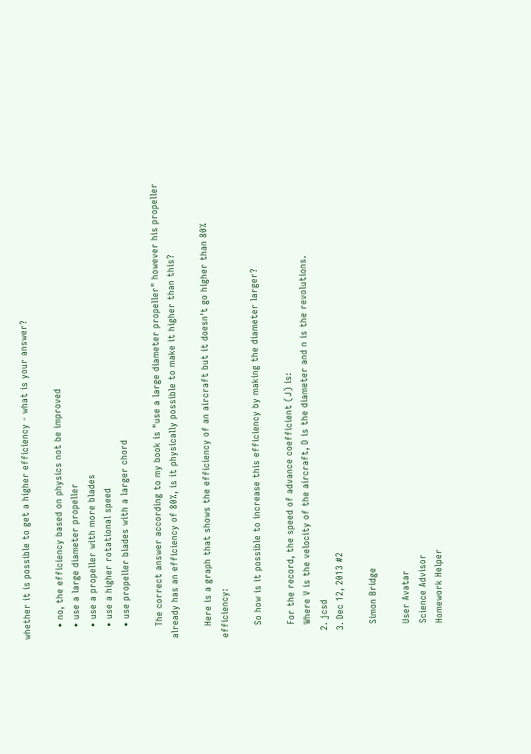whether it is possible to get a higher efficiency - what is your answer?

    • no, the efficiency based on physics not be improved
    • use a large diameter propeller
    • use a propeller with more blades
    • use a higher rotational speed
    • use propeller blades with a larger chord

    The correct answer according to my book is "use a large diameter propeller" however his propeller already has an efficiency of 80%, is it physically possible to make it higher than this?

    Here is a graph that shows the efficiency of an aircraft but it doesn't go higher than 80% efficiency:

    So how is it possible to increase this efficiency by making the diameter larger?

    For the record, the speed of advance coefficient (J) is:
    Where V is the velocity of the aircraft, D is the diameter and n is the revolutions.
  2. jcsd
  3. Dec 12, 2013 #2

    Simon Bridge

    User Avatar
    Science Advisor
    Homework Helper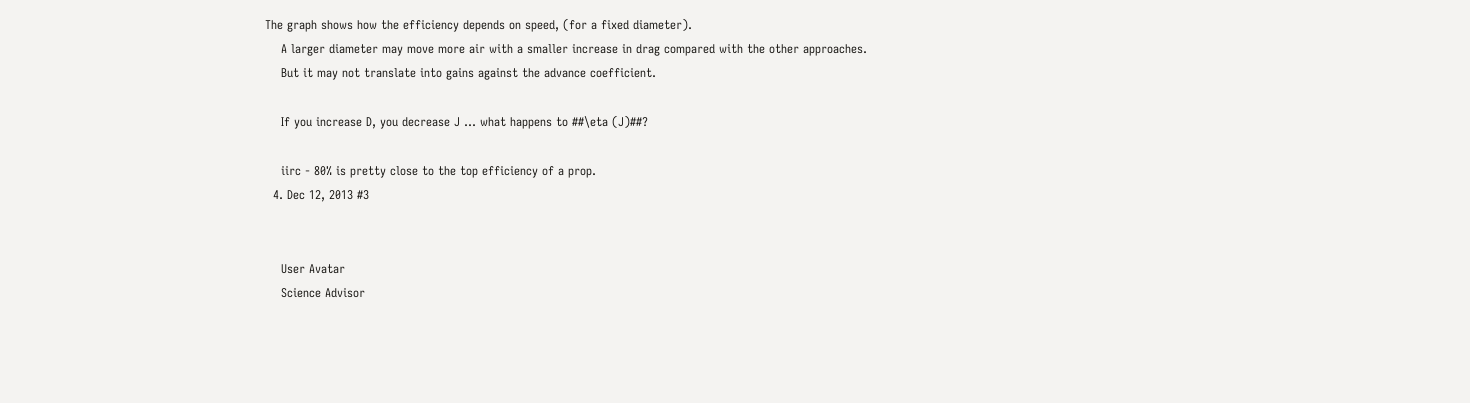The graph shows how the efficiency depends on speed, (for a fixed diameter).
    A larger diameter may move more air with a smaller increase in drag compared with the other approaches.
    But it may not translate into gains against the advance coefficient.

    If you increase D, you decrease J ... what happens to ##\eta (J)##?

    iirc - 80% is pretty close to the top efficiency of a prop.
  4. Dec 12, 2013 #3


    User Avatar
    Science Advisor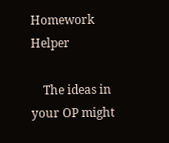Homework Helper

    The ideas in your OP might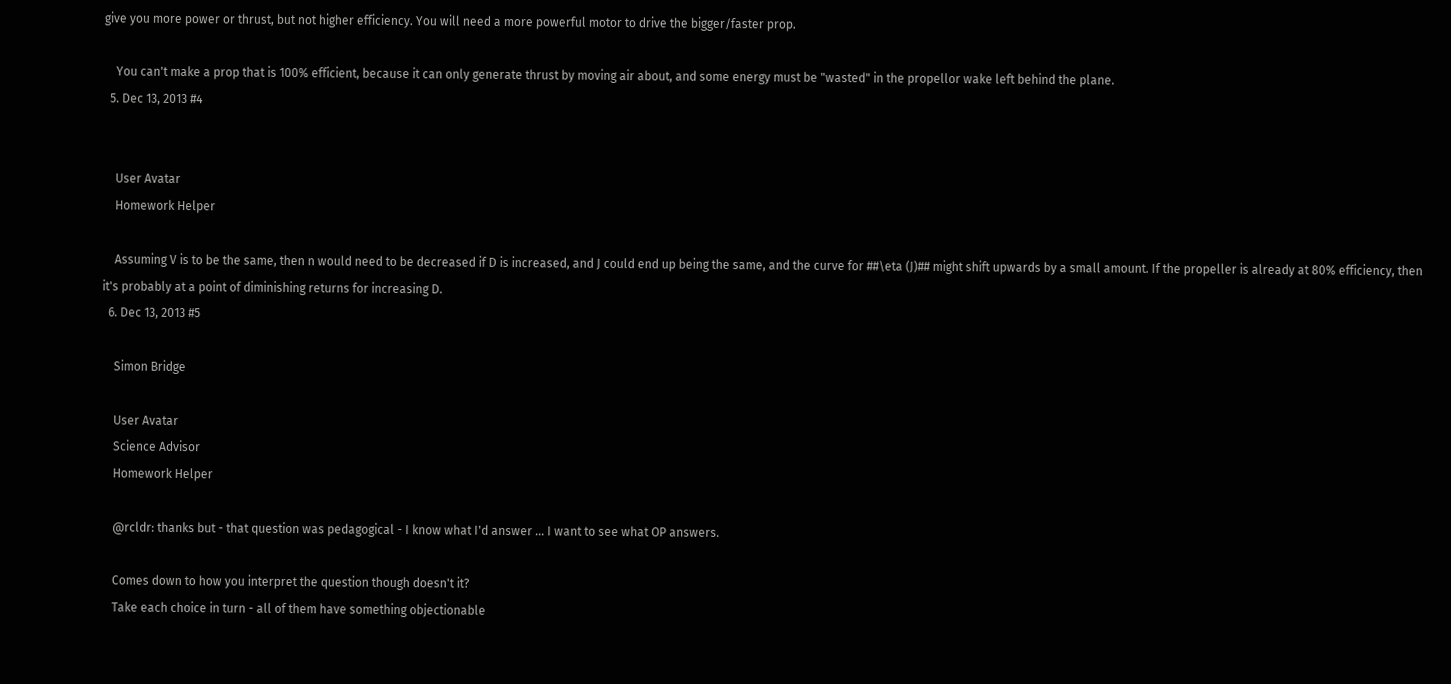give you more power or thrust, but not higher efficiency. You will need a more powerful motor to drive the bigger/faster prop.

    You can't make a prop that is 100% efficient, because it can only generate thrust by moving air about, and some energy must be "wasted" in the propellor wake left behind the plane.
  5. Dec 13, 2013 #4


    User Avatar
    Homework Helper

    Assuming V is to be the same, then n would need to be decreased if D is increased, and J could end up being the same, and the curve for ##\eta (J)## might shift upwards by a small amount. If the propeller is already at 80% efficiency, then it's probably at a point of diminishing returns for increasing D.
  6. Dec 13, 2013 #5

    Simon Bridge

    User Avatar
    Science Advisor
    Homework Helper

    @rcldr: thanks but - that question was pedagogical - I know what I'd answer ... I want to see what OP answers.

    Comes down to how you interpret the question though doesn't it?
    Take each choice in turn - all of them have something objectionable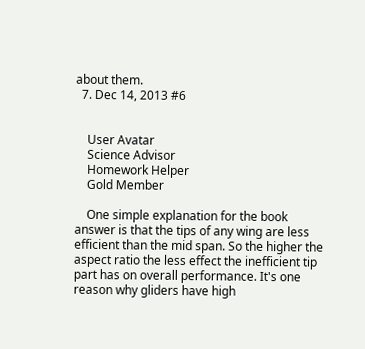about them.
  7. Dec 14, 2013 #6


    User Avatar
    Science Advisor
    Homework Helper
    Gold Member

    One simple explanation for the book answer is that the tips of any wing are less efficient than the mid span. So the higher the aspect ratio the less effect the inefficient tip part has on overall performance. It's one reason why gliders have high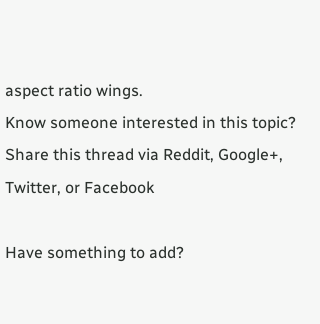aspect ratio wings.
Know someone interested in this topic? Share this thread via Reddit, Google+, Twitter, or Facebook

Have something to add?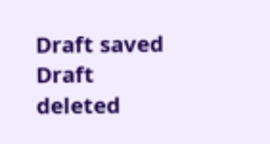Draft saved Draft deleted